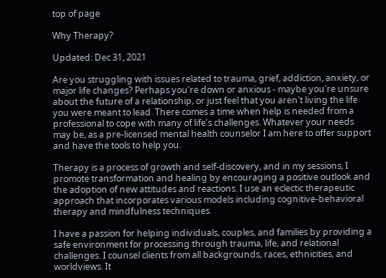top of page

Why Therapy?

Updated: Dec 31, 2021

Are you struggling with issues related to trauma, grief, addiction, anxiety, or major life changes? Perhaps you're down or anxious - maybe you're unsure about the future of a relationship, or just feel that you aren't living the life you were meant to lead. There comes a time when help is needed from a professional to cope with many of life’s challenges. Whatever your needs may be, as a pre-licensed mental health counselor I am here to offer support and have the tools to help you.

Therapy is a process of growth and self-discovery, and in my sessions, I promote transformation and healing by encouraging a positive outlook and the adoption of new attitudes and reactions. I use an eclectic therapeutic approach that incorporates various models including cognitive-behavioral therapy and mindfulness techniques.

I have a passion for helping individuals, couples, and families by providing a safe environment for processing through trauma, life, and relational challenges. I counsel clients from all backgrounds, races, ethnicities, and worldviews. It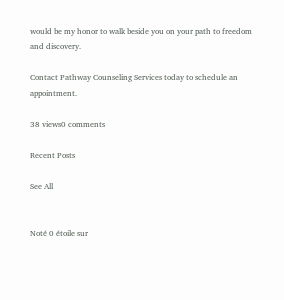would be my honor to walk beside you on your path to freedom and discovery.

Contact Pathway Counseling Services today to schedule an appointment.

38 views0 comments

Recent Posts

See All


Noté 0 étoile sur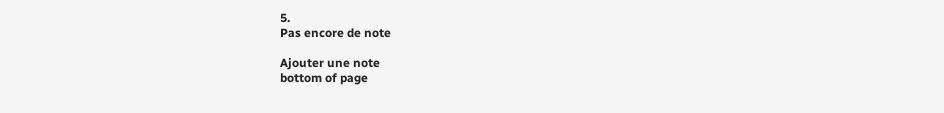5.
Pas encore de note

Ajouter une note
bottom of page